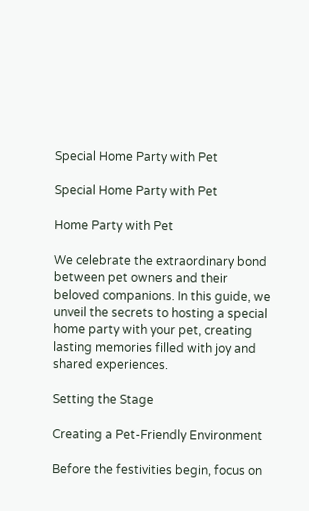Special Home Party with Pet

Special Home Party with Pet

Home Party with Pet

We celebrate the extraordinary bond between pet owners and their beloved companions. In this guide, we unveil the secrets to hosting a special home party with your pet, creating lasting memories filled with joy and shared experiences.

Setting the Stage

Creating a Pet-Friendly Environment

Before the festivities begin, focus on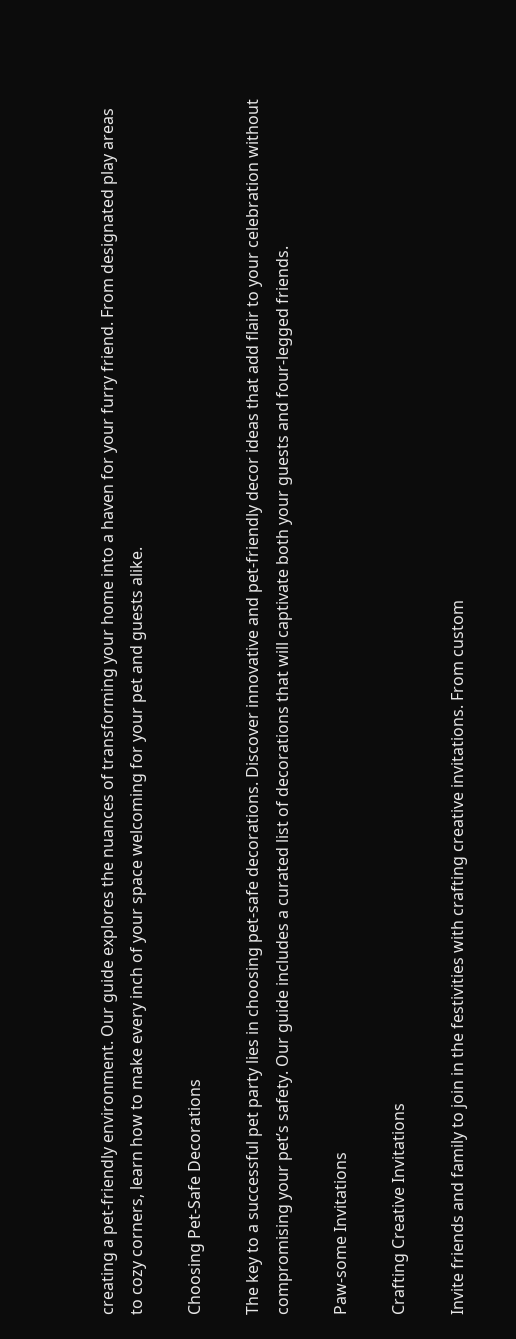creating a pet-friendly environment. Our guide explores the nuances of transforming your home into a haven for your furry friend. From designated play areas to cozy corners, learn how to make every inch of your space welcoming for your pet and guests alike.

Choosing Pet-Safe Decorations

The key to a successful pet party lies in choosing pet-safe decorations. Discover innovative and pet-friendly decor ideas that add flair to your celebration without compromising your pet’s safety. Our guide includes a curated list of decorations that will captivate both your guests and four-legged friends.

Paw-some Invitations

Crafting Creative Invitations

Invite friends and family to join in the festivities with crafting creative invitations. From custom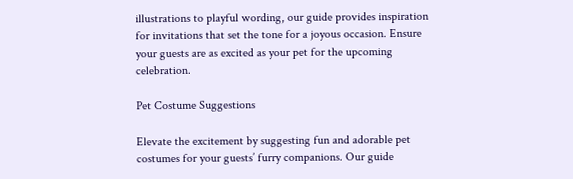illustrations to playful wording, our guide provides inspiration for invitations that set the tone for a joyous occasion. Ensure your guests are as excited as your pet for the upcoming celebration.

Pet Costume Suggestions

Elevate the excitement by suggesting fun and adorable pet costumes for your guests’ furry companions. Our guide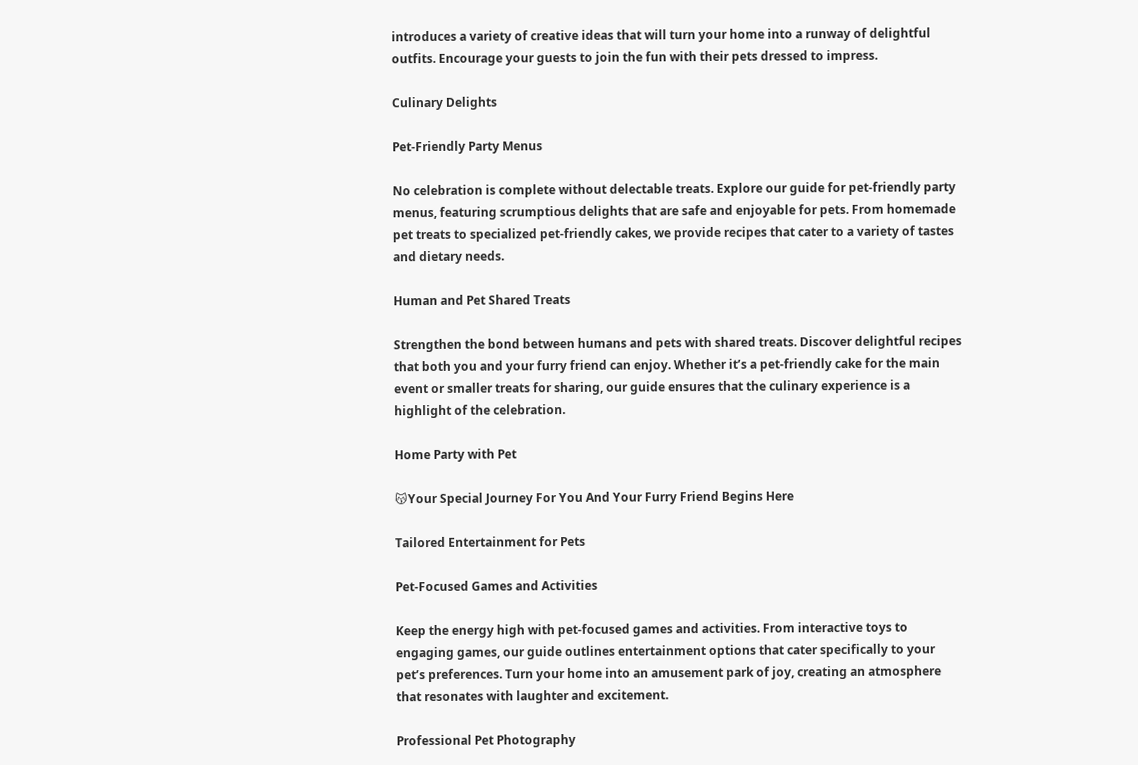introduces a variety of creative ideas that will turn your home into a runway of delightful outfits. Encourage your guests to join the fun with their pets dressed to impress.

Culinary Delights

Pet-Friendly Party Menus

No celebration is complete without delectable treats. Explore our guide for pet-friendly party menus, featuring scrumptious delights that are safe and enjoyable for pets. From homemade pet treats to specialized pet-friendly cakes, we provide recipes that cater to a variety of tastes and dietary needs.

Human and Pet Shared Treats

Strengthen the bond between humans and pets with shared treats. Discover delightful recipes that both you and your furry friend can enjoy. Whether it’s a pet-friendly cake for the main event or smaller treats for sharing, our guide ensures that the culinary experience is a highlight of the celebration.

Home Party with Pet

😽Your Special Journey For You And Your Furry Friend Begins Here

Tailored Entertainment for Pets

Pet-Focused Games and Activities

Keep the energy high with pet-focused games and activities. From interactive toys to engaging games, our guide outlines entertainment options that cater specifically to your pet’s preferences. Turn your home into an amusement park of joy, creating an atmosphere that resonates with laughter and excitement.

Professional Pet Photography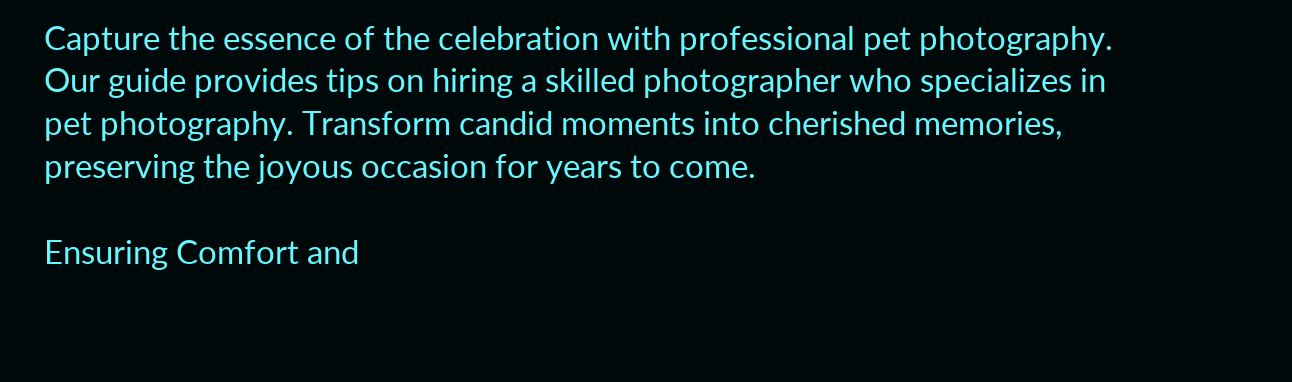Capture the essence of the celebration with professional pet photography. Our guide provides tips on hiring a skilled photographer who specializes in pet photography. Transform candid moments into cherished memories, preserving the joyous occasion for years to come.

Ensuring Comfort and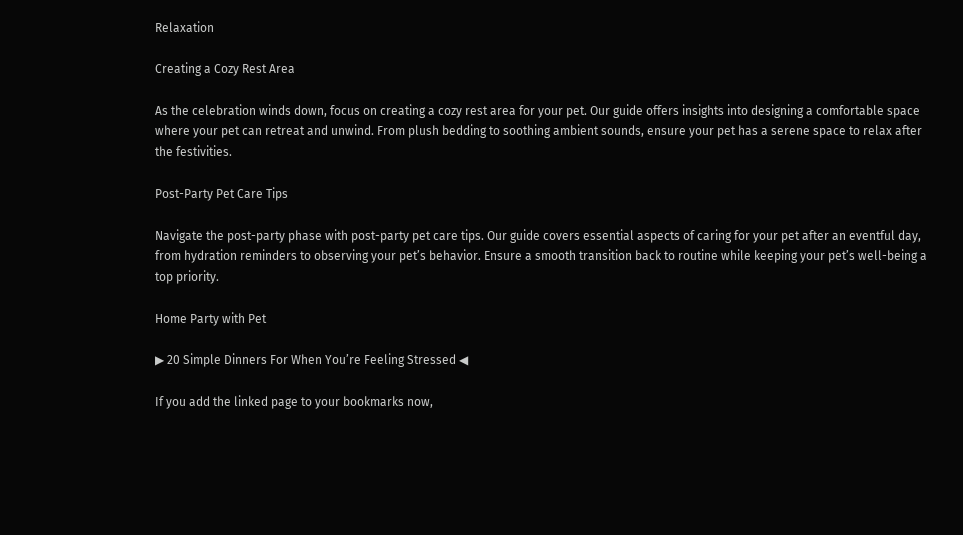Relaxation

Creating a Cozy Rest Area

As the celebration winds down, focus on creating a cozy rest area for your pet. Our guide offers insights into designing a comfortable space where your pet can retreat and unwind. From plush bedding to soothing ambient sounds, ensure your pet has a serene space to relax after the festivities.

Post-Party Pet Care Tips

Navigate the post-party phase with post-party pet care tips. Our guide covers essential aspects of caring for your pet after an eventful day, from hydration reminders to observing your pet’s behavior. Ensure a smooth transition back to routine while keeping your pet’s well-being a top priority.

Home Party with Pet

▶ 20 Simple Dinners For When You’re Feeling Stressed ◀

If you add the linked page to your bookmarks now,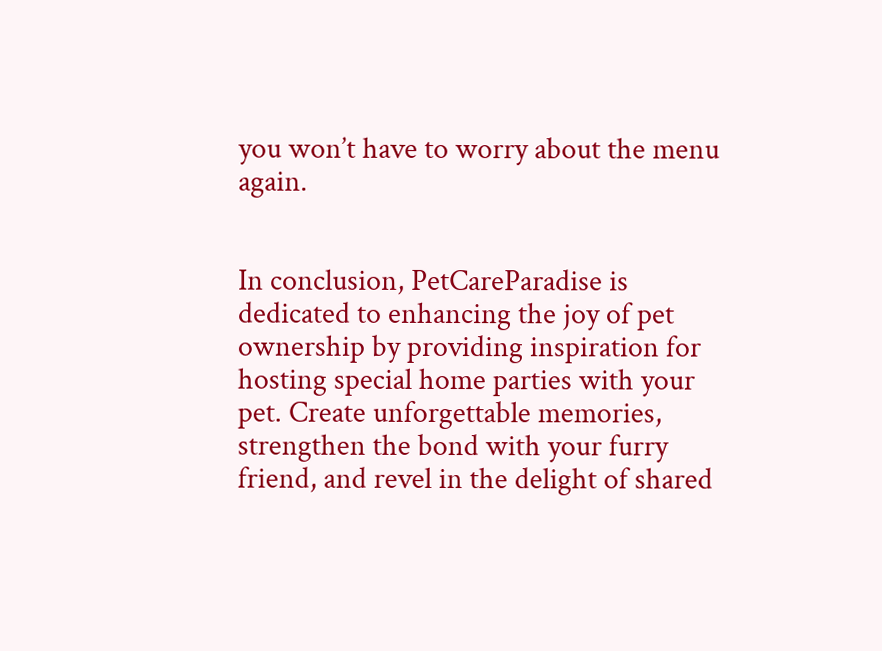you won’t have to worry about the menu again.


In conclusion, PetCareParadise is dedicated to enhancing the joy of pet ownership by providing inspiration for hosting special home parties with your pet. Create unforgettable memories, strengthen the bond with your furry friend, and revel in the delight of shared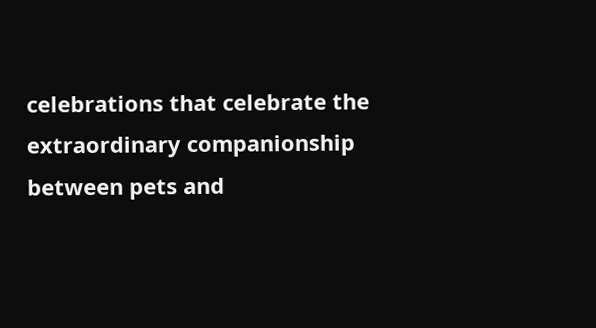celebrations that celebrate the extraordinary companionship between pets and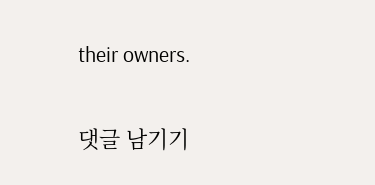their owners.

댓글 남기기